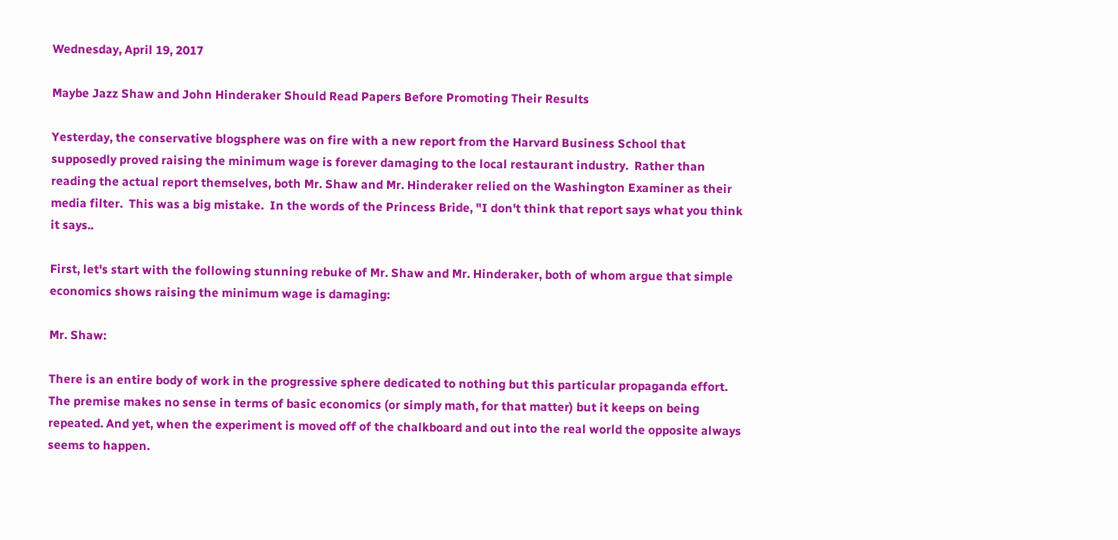Wednesday, April 19, 2017

Maybe Jazz Shaw and John Hinderaker Should Read Papers Before Promoting Their Results

Yesterday, the conservative blogsphere was on fire with a new report from the Harvard Business School that supposedly proved raising the minimum wage is forever damaging to the local restaurant industry.  Rather than reading the actual report themselves, both Mr. Shaw and Mr. Hinderaker relied on the Washington Examiner as their media filter.  This was a big mistake.  In the words of the Princess Bride, "I don't think that report says what you think it says..

First, let's start with the following stunning rebuke of Mr. Shaw and Mr. Hinderaker, both of whom argue that simple economics shows raising the minimum wage is damaging:

Mr. Shaw:

There is an entire body of work in the progressive sphere dedicated to nothing but this particular propaganda effort. The premise makes no sense in terms of basic economics (or simply math, for that matter) but it keeps on being repeated. And yet, when the experiment is moved off of the chalkboard and out into the real world the opposite always seems to happen.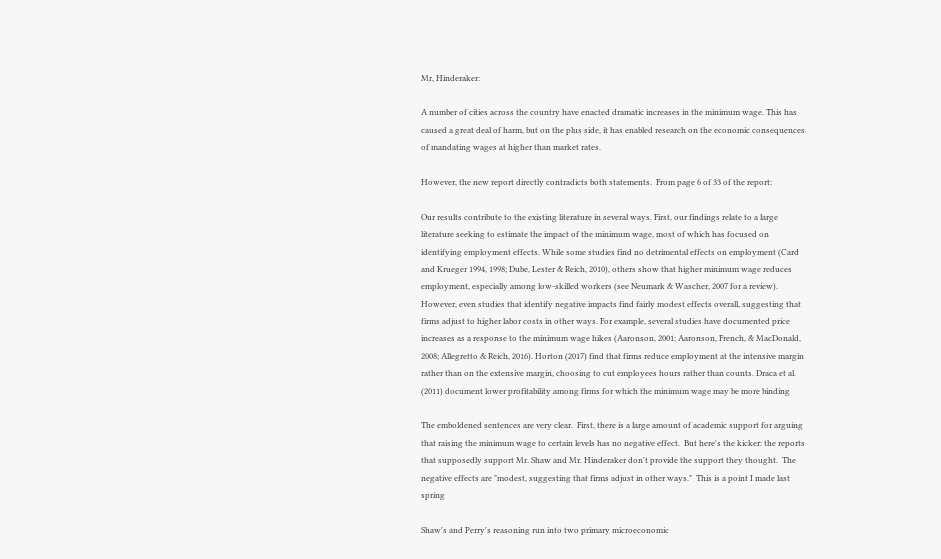Mr, Hinderaker:

A number of cities across the country have enacted dramatic increases in the minimum wage. This has caused a great deal of harm, but on the plus side, it has enabled research on the economic consequences of mandating wages at higher than market rates.

However, the new report directly contradicts both statements.  From page 6 of 33 of the report:

Our results contribute to the existing literature in several ways. First, our findings relate to a large literature seeking to estimate the impact of the minimum wage, most of which has focused on identifying employment effects. While some studies find no detrimental effects on employment (Card and Krueger 1994, 1998; Dube, Lester & Reich, 2010), others show that higher minimum wage reduces employment, especially among low-skilled workers (see Neumark & Wascher, 2007 for a review). However, even studies that identify negative impacts find fairly modest effects overall, suggesting that firms adjust to higher labor costs in other ways. For example, several studies have documented price increases as a response to the minimum wage hikes (Aaronson, 2001; Aaronson, French, & MacDonald, 2008; Allegretto & Reich, 2016). Horton (2017) find that firms reduce employment at the intensive margin rather than on the extensive margin, choosing to cut employees hours rather than counts. Draca et al. (2011) document lower profitability among firms for which the minimum wage may be more binding

The emboldened sentences are very clear.  First, there is a large amount of academic support for arguing that raising the minimum wage to certain levels has no negative effect.  But here's the kicker: the reports that supposedly support Mr. Shaw and Mr. Hinderaker don't provide the support they thought.  The negative effects are "modest, suggesting that firms adjust in other ways."  This is a point I made last spring

Shaw's and Perry's reasoning run into two primary microeconomic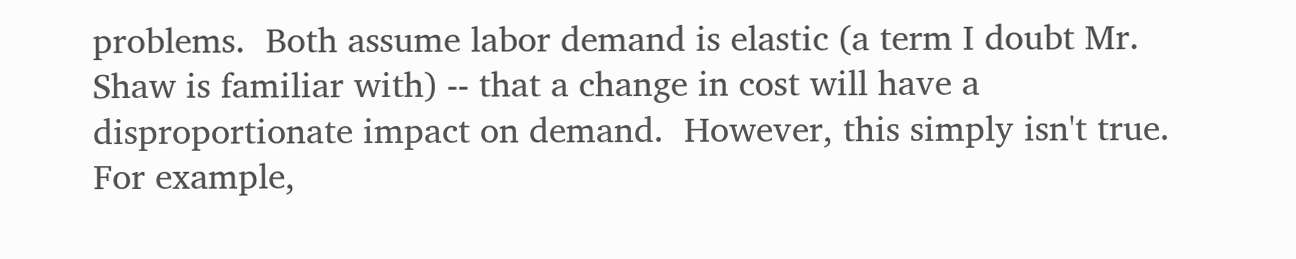problems.  Both assume labor demand is elastic (a term I doubt Mr. Shaw is familiar with) -- that a change in cost will have a disproportionate impact on demand.  However, this simply isn't true.  For example,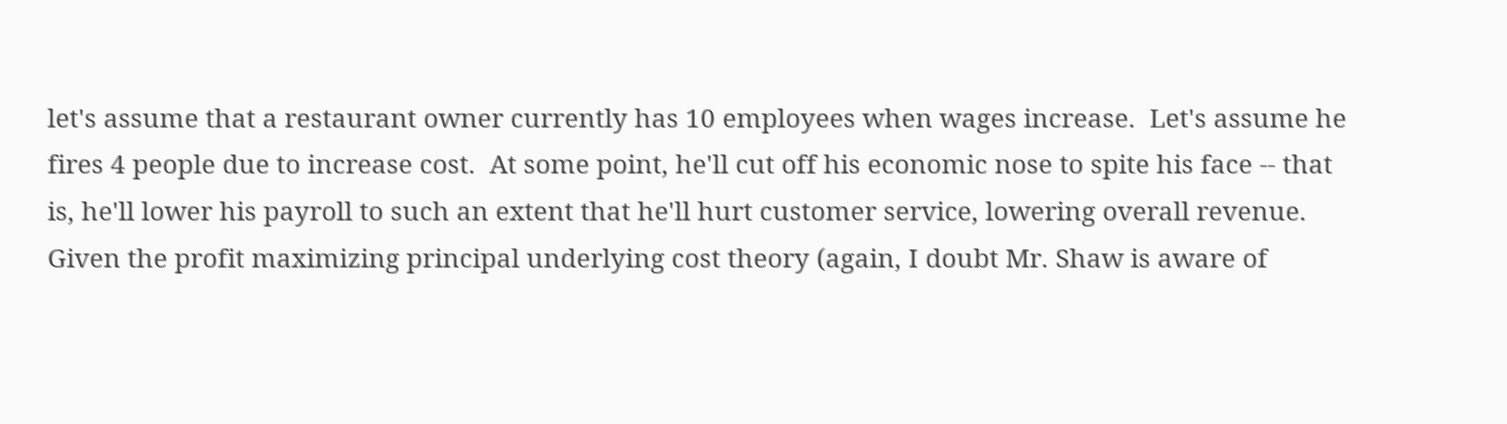let's assume that a restaurant owner currently has 10 employees when wages increase.  Let's assume he fires 4 people due to increase cost.  At some point, he'll cut off his economic nose to spite his face -- that is, he'll lower his payroll to such an extent that he'll hurt customer service, lowering overall revenue.  Given the profit maximizing principal underlying cost theory (again, I doubt Mr. Shaw is aware of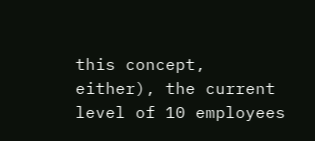this concept, either), the current level of 10 employees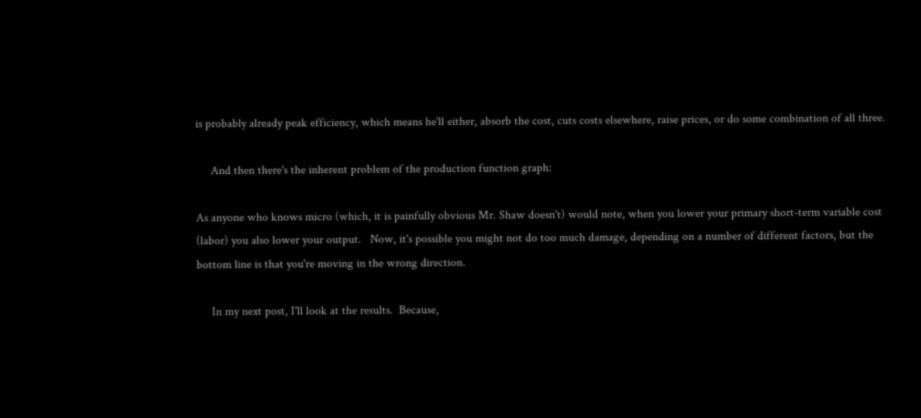is probably already peak efficiency, which means he'll either, absorb the cost, cuts costs elsewhere, raise prices, or do some combination of all three.

     And then there's the inherent problem of the production function graph:

As anyone who knows micro (which, it is painfully obvious Mr. Shaw doesn't) would note, when you lower your primary short-term variable cost (labor) you also lower your output.   Now, it's possible you might not do too much damage, depending on a number of different factors, but the bottom line is that you're moving in the wrong direction.

     In my next post, I'll look at the results.  Because,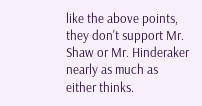like the above points, they don't support Mr. Shaw or Mr. Hinderaker nearly as much as either thinks.